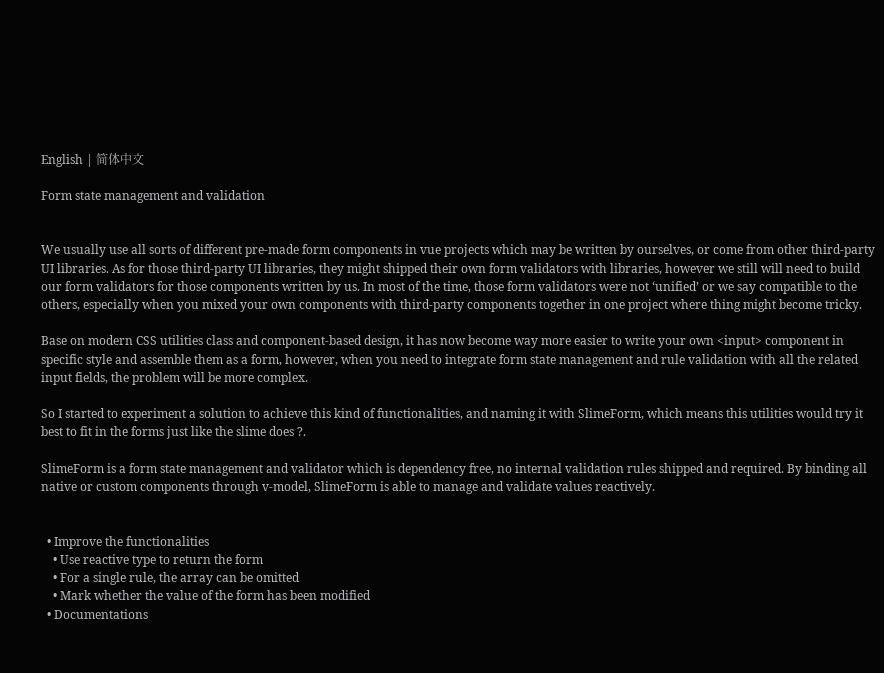English | 简体中文

Form state management and validation


We usually use all sorts of different pre-made form components in vue projects which may be written by ourselves, or come from other third-party UI libraries. As for those third-party UI libraries, they might shipped their own form validators with libraries, however we still will need to build our form validators for those components written by us. In most of the time, those form validators were not ‘unified’ or we say compatible to the others, especially when you mixed your own components with third-party components together in one project where thing might become tricky.

Base on modern CSS utilities class and component-based design, it has now become way more easier to write your own <input> component in specific style and assemble them as a form, however, when you need to integrate form state management and rule validation with all the related input fields, the problem will be more complex.

So I started to experiment a solution to achieve this kind of functionalities, and naming it with SlimeForm, which means this utilities would try it best to fit in the forms just like the slime does ?.

SlimeForm is a form state management and validator which is dependency free, no internal validation rules shipped and required. By binding all native or custom components through v-model, SlimeForm is able to manage and validate values reactively.


  • Improve the functionalities
    • Use reactive type to return the form
    • For a single rule, the array can be omitted
    • Mark whether the value of the form has been modified
  • Documentations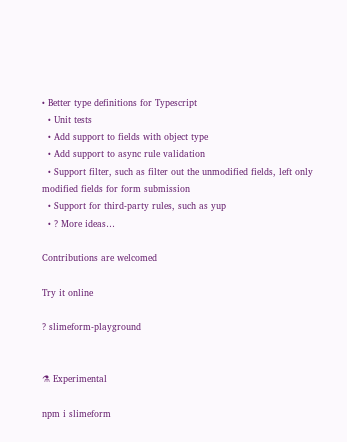• Better type definitions for Typescript
  • Unit tests
  • Add support to fields with object type
  • Add support to async rule validation
  • Support filter, such as filter out the unmodified fields, left only modified fields for form submission
  • Support for third-party rules, such as yup
  • ? More ideas…

Contributions are welcomed

Try it online

? slimeform-playground


⚗ Experimental

npm i slimeform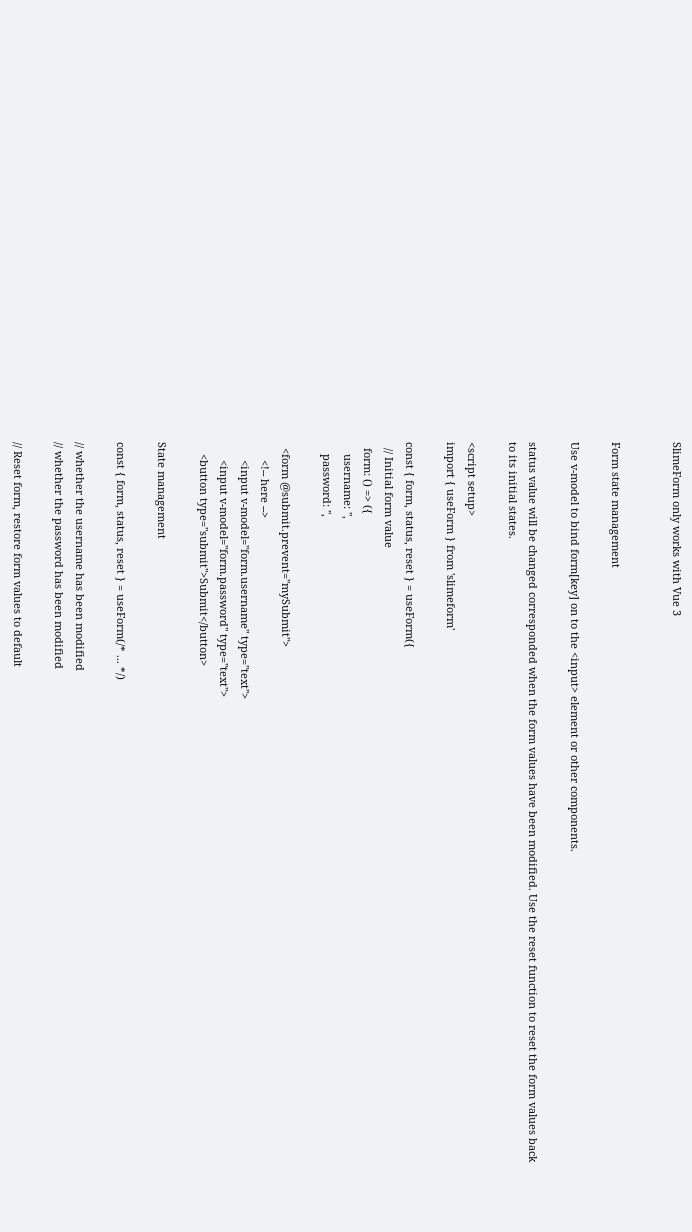SlimeForm only works with Vue 3


Form state management

Use v-model to bind form[key] on to the <input> element or other components.

status value will be changed corresponded when the form values have been modified. Use the reset function to reset the form values back to its initial states.

<script setup>
import { useForm } from 'slimeform'

const { form, status, reset } = useForm({
  // Initial form value
  form: () => ({
    username: '',
    password: '',

  <form @submit.prevent="mySubmit">
      <!-- here -->
      <input v-model="form.username" type="text">
      <input v-model="form.password" type="text">
    <button type="submit">Submit</button>

State management

const { form, status, reset } = useForm(/* ... */)

// whether the username has been modified
// whether the password has been modified

// Reset form, restore form values to default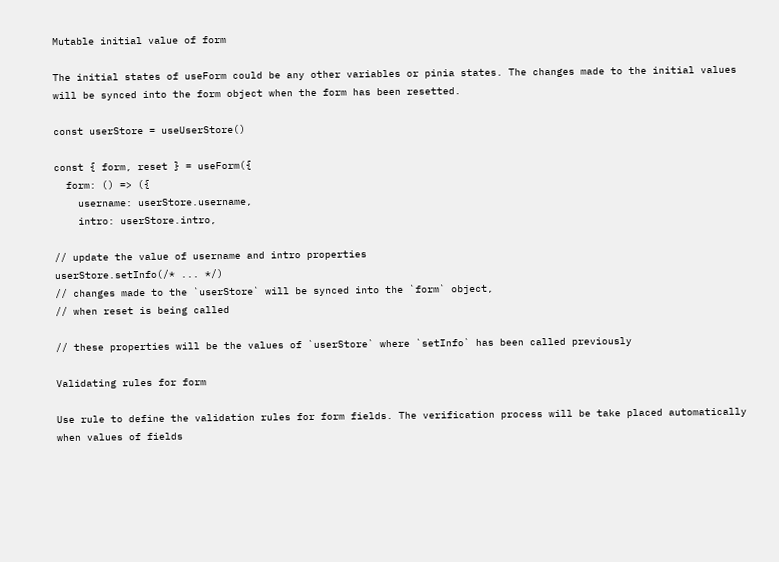Mutable initial value of form

The initial states of useForm could be any other variables or pinia states. The changes made to the initial values will be synced into the form object when the form has been resetted.

const userStore = useUserStore()

const { form, reset } = useForm({
  form: () => ({
    username: userStore.username,
    intro: userStore.intro,

// update the value of username and intro properties
userStore.setInfo(/* ... */)
// changes made to the `userStore` will be synced into the `form` object,
// when reset is being called

// these properties will be the values of `userStore` where `setInfo` has been called previously

Validating rules for form

Use rule to define the validation rules for form fields. The verification process will be take placed automatically when values of fields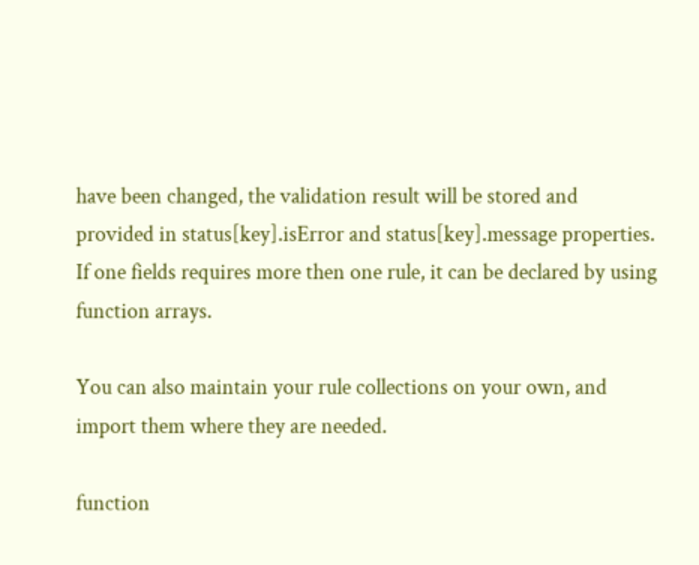have been changed, the validation result will be stored and provided in status[key].isError and status[key].message properties. If one fields requires more then one rule, it can be declared by using function arrays.

You can also maintain your rule collections on your own, and import them where they are needed.

function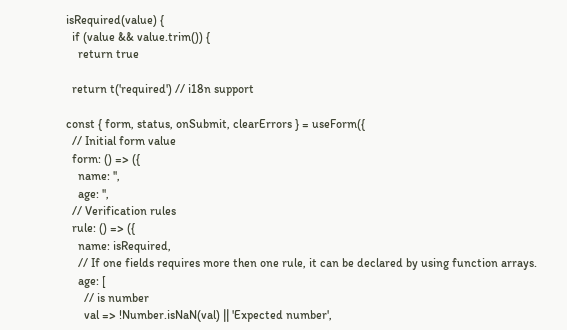isRequired(value) {
  if (value && value.trim()) {
    return true

  return t('required') // i18n support

const { form, status, onSubmit, clearErrors } = useForm({
  // Initial form value
  form: () => ({
    name: '',
    age: '',
  // Verification rules
  rule: () => ({
    name: isRequired,
    // If one fields requires more then one rule, it can be declared by using function arrays.
    age: [
      // is number
      val => !Number.isNaN(val) || 'Expected number',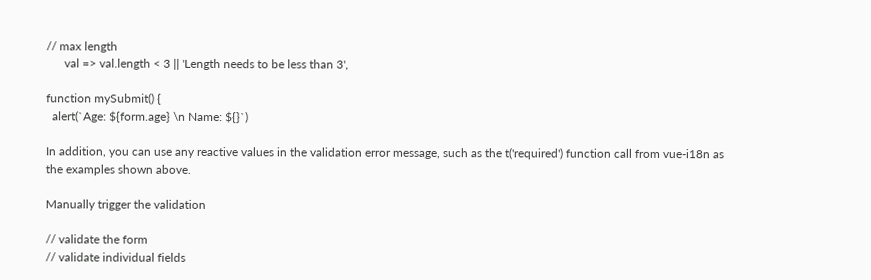// max length
      val => val.length < 3 || 'Length needs to be less than 3',

function mySubmit() {
  alert(`Age: ${form.age} \n Name: ${}`)

In addition, you can use any reactive values in the validation error message, such as the t('required') function call from vue-i18n as the examples shown above.

Manually trigger the validation

// validate the form
// validate individual fields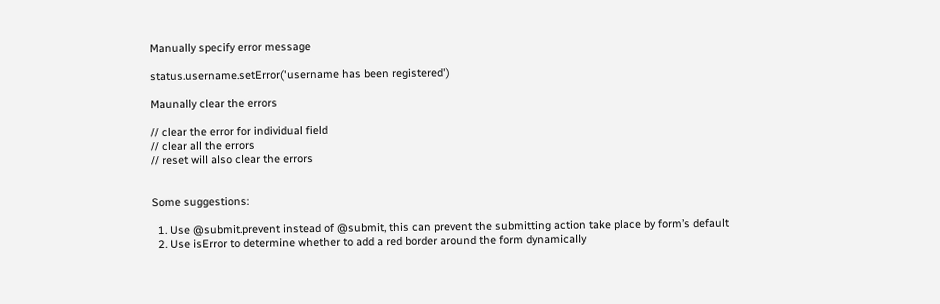Manually specify error message

status.username.setError('username has been registered')

Maunally clear the errors

// clear the error for individual field
// clear all the errors
// reset will also clear the errors


Some suggestions:

  1. Use @submit.prevent instead of @submit, this can prevent the submitting action take place by form’s default
  2. Use isError to determine whether to add a red border around the form dynamically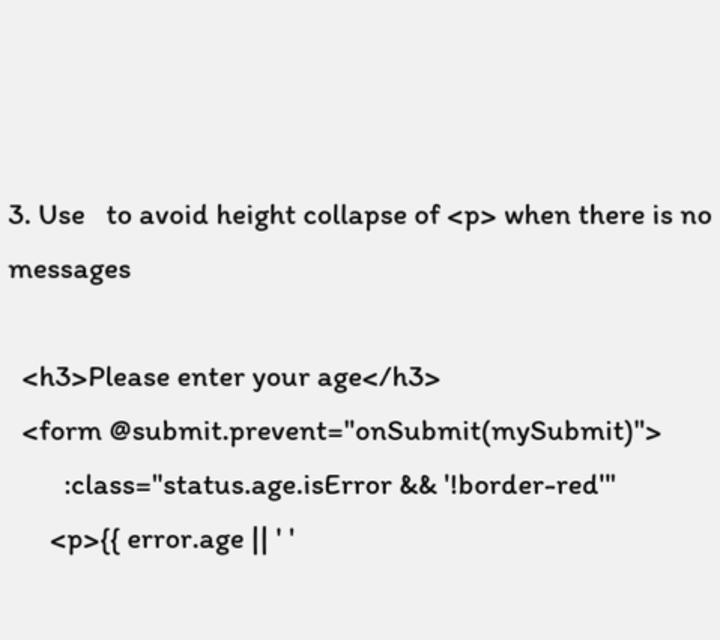3. Use   to avoid height collapse of <p> when there is no messages

  <h3>Please enter your age</h3>
  <form @submit.prevent="onSubmit(mySubmit)">
        :class="status.age.isError && '!border-red'"
      <p>{{ error.age || ' '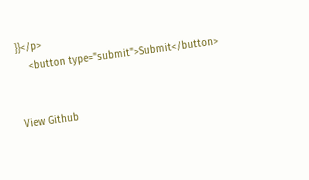}}</p>
    <button type="submit">Submit</button>


View Github